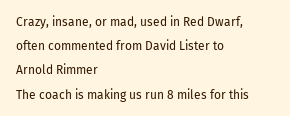Crazy, insane, or mad, used in Red Dwarf, often commented from David Lister to Arnold Rimmer
The coach is making us run 8 miles for this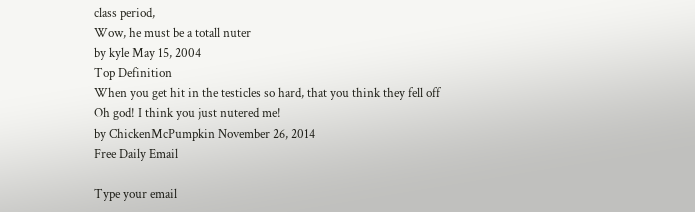class period,
Wow, he must be a totall nuter
by kyle May 15, 2004
Top Definition
When you get hit in the testicles so hard, that you think they fell off
Oh god! I think you just nutered me!
by ChickenMcPumpkin November 26, 2014
Free Daily Email

Type your email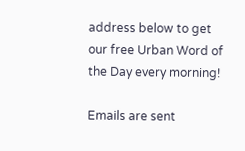address below to get our free Urban Word of the Day every morning!

Emails are sent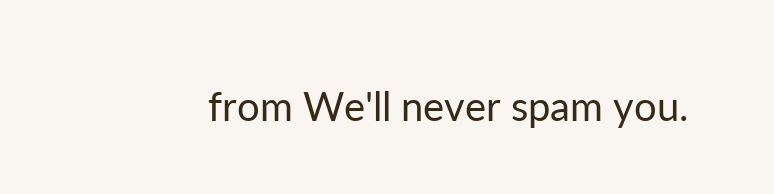from We'll never spam you.